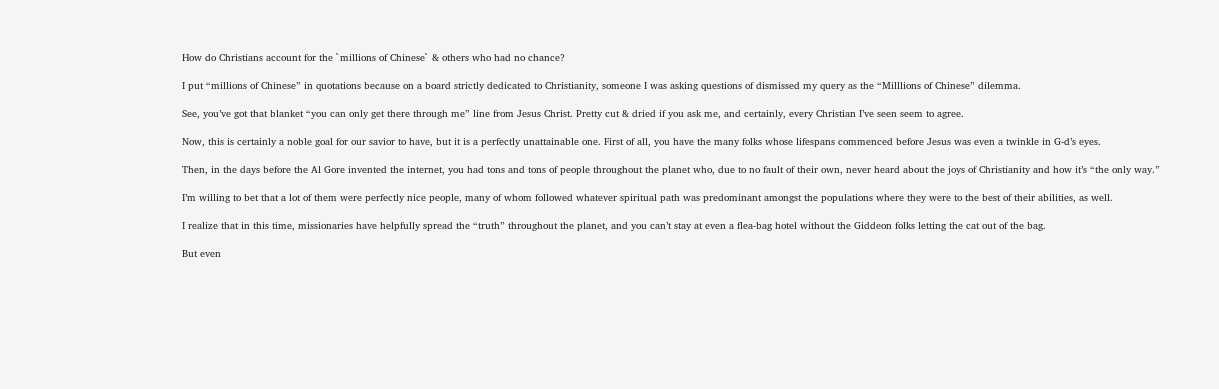How do Christians account for the `millions of Chinese` & others who had no chance?

I put “millions of Chinese” in quotations because on a board strictly dedicated to Christianity, someone I was asking questions of dismissed my query as the “Milllions of Chinese” dilemma.

See, you’ve got that blanket “you can only get there through me” line from Jesus Christ. Pretty cut & dried if you ask me, and certainly, every Christian I’ve seen seem to agree.

Now, this is certainly a noble goal for our savior to have, but it is a perfectly unattainable one. First of all, you have the many folks whose lifespans commenced before Jesus was even a twinkle in G-d’s eyes.

Then, in the days before the Al Gore invented the internet, you had tons and tons of people throughout the planet who, due to no fault of their own, never heard about the joys of Christianity and how it’s “the only way.”

I’m willing to bet that a lot of them were perfectly nice people, many of whom followed whatever spiritual path was predominant amongst the populations where they were to the best of their abilities, as well.

I realize that in this time, missionaries have helpfully spread the “truth” throughout the planet, and you can’t stay at even a flea-bag hotel without the Giddeon folks letting the cat out of the bag.

But even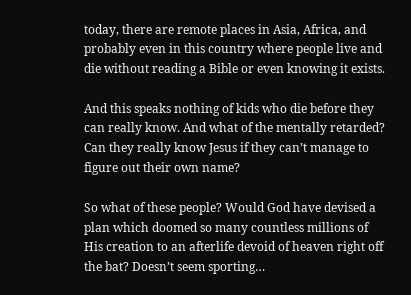today, there are remote places in Asia, Africa, and probably even in this country where people live and die without reading a Bible or even knowing it exists.

And this speaks nothing of kids who die before they can really know. And what of the mentally retarded? Can they really know Jesus if they can’t manage to figure out their own name?

So what of these people? Would God have devised a plan which doomed so many countless millions of His creation to an afterlife devoid of heaven right off the bat? Doesn’t seem sporting…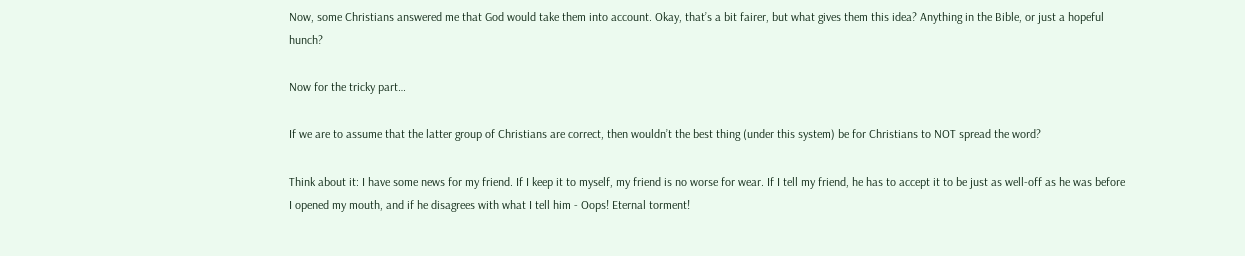Now, some Christians answered me that God would take them into account. Okay, that’s a bit fairer, but what gives them this idea? Anything in the Bible, or just a hopeful hunch?

Now for the tricky part…

If we are to assume that the latter group of Christians are correct, then wouldn’t the best thing (under this system) be for Christians to NOT spread the word?

Think about it: I have some news for my friend. If I keep it to myself, my friend is no worse for wear. If I tell my friend, he has to accept it to be just as well-off as he was before I opened my mouth, and if he disagrees with what I tell him - Oops! Eternal torment!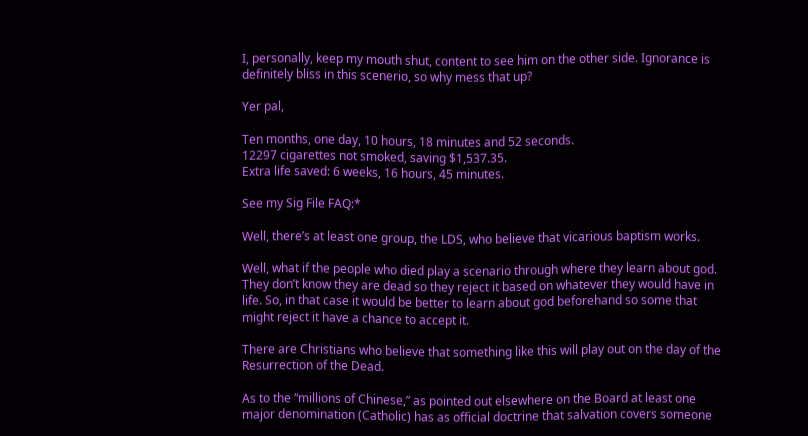I, personally, keep my mouth shut, content to see him on the other side. Ignorance is definitely bliss in this scenerio, so why mess that up?

Yer pal,

Ten months, one day, 10 hours, 18 minutes and 52 seconds.
12297 cigarettes not smoked, saving $1,537.35.
Extra life saved: 6 weeks, 16 hours, 45 minutes.

See my Sig File FAQ:*

Well, there’s at least one group, the LDS, who believe that vicarious baptism works.

Well, what if the people who died play a scenario through where they learn about god. They don’t know they are dead so they reject it based on whatever they would have in life. So, in that case it would be better to learn about god beforehand so some that might reject it have a chance to accept it.

There are Christians who believe that something like this will play out on the day of the Resurrection of the Dead.

As to the “millions of Chinese,” as pointed out elsewhere on the Board at least one major denomination (Catholic) has as official doctrine that salvation covers someone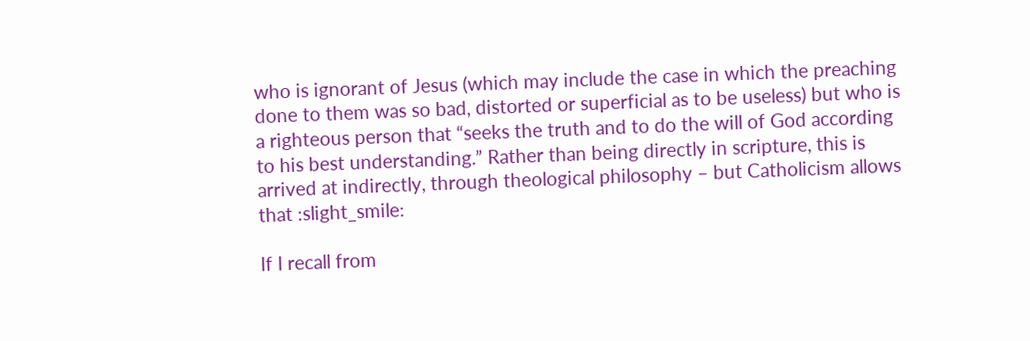who is ignorant of Jesus (which may include the case in which the preaching done to them was so bad, distorted or superficial as to be useless) but who is a righteous person that “seeks the truth and to do the will of God according to his best understanding.” Rather than being directly in scripture, this is arrived at indirectly, through theological philosophy – but Catholicism allows that :slight_smile:

If I recall from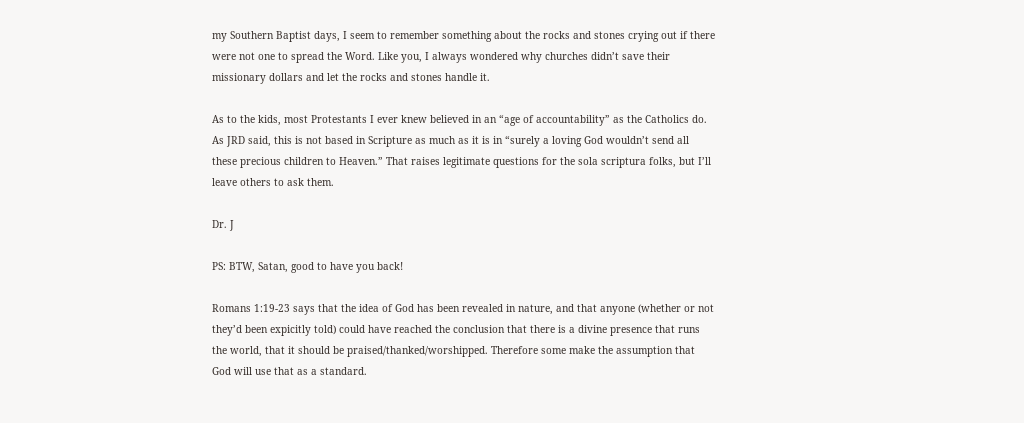my Southern Baptist days, I seem to remember something about the rocks and stones crying out if there were not one to spread the Word. Like you, I always wondered why churches didn’t save their missionary dollars and let the rocks and stones handle it.

As to the kids, most Protestants I ever knew believed in an “age of accountability” as the Catholics do. As JRD said, this is not based in Scripture as much as it is in “surely a loving God wouldn’t send all these precious children to Heaven.” That raises legitimate questions for the sola scriptura folks, but I’ll leave others to ask them.

Dr. J

PS: BTW, Satan, good to have you back!

Romans 1:19-23 says that the idea of God has been revealed in nature, and that anyone (whether or not they’d been expicitly told) could have reached the conclusion that there is a divine presence that runs the world, that it should be praised/thanked/worshipped. Therefore some make the assumption that God will use that as a standard.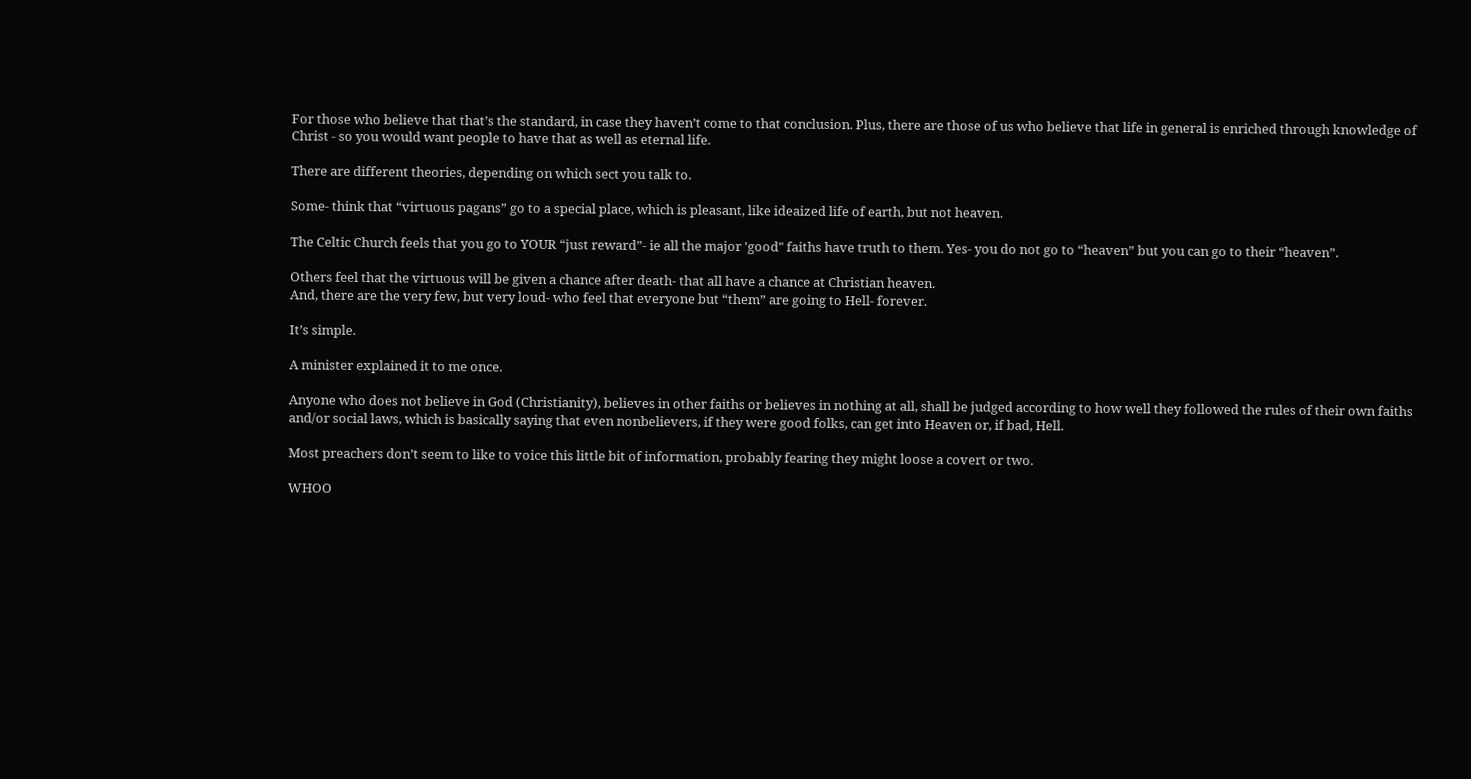For those who believe that that’s the standard, in case they haven’t come to that conclusion. Plus, there are those of us who believe that life in general is enriched through knowledge of Christ - so you would want people to have that as well as eternal life.

There are different theories, depending on which sect you talk to.

Some- think that “virtuous pagans” go to a special place, which is pleasant, like ideaized life of earth, but not heaven.

The Celtic Church feels that you go to YOUR “just reward”- ie all the major 'good" faiths have truth to them. Yes- you do not go to “heaven” but you can go to their “heaven”.

Others feel that the virtuous will be given a chance after death- that all have a chance at Christian heaven.
And, there are the very few, but very loud- who feel that everyone but “them” are going to Hell- forever.

It’s simple.

A minister explained it to me once.

Anyone who does not believe in God (Christianity), believes in other faiths or believes in nothing at all, shall be judged according to how well they followed the rules of their own faiths and/or social laws, which is basically saying that even nonbelievers, if they were good folks, can get into Heaven or, if bad, Hell.

Most preachers don’t seem to like to voice this little bit of information, probably fearing they might loose a covert or two.

WHOO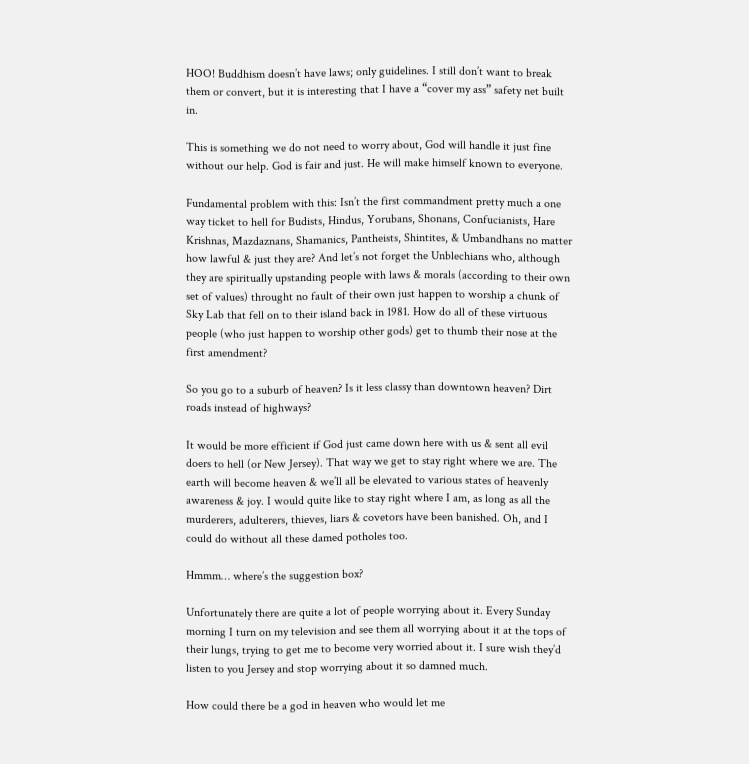HOO! Buddhism doesn’t have laws; only guidelines. I still don’t want to break them or convert, but it is interesting that I have a “cover my ass” safety net built in.

This is something we do not need to worry about, God will handle it just fine without our help. God is fair and just. He will make himself known to everyone.

Fundamental problem with this: Isn’t the first commandment pretty much a one way ticket to hell for Budists, Hindus, Yorubans, Shonans, Confucianists, Hare Krishnas, Mazdaznans, Shamanics, Pantheists, Shintites, & Umbandhans no matter how lawful & just they are? And let’s not forget the Unblechians who, although they are spiritually upstanding people with laws & morals (according to their own set of values) throught no fault of their own just happen to worship a chunk of Sky Lab that fell on to their island back in 1981. How do all of these virtuous people (who just happen to worship other gods) get to thumb their nose at the first amendment?

So you go to a suburb of heaven? Is it less classy than downtown heaven? Dirt roads instead of highways?

It would be more efficient if God just came down here with us & sent all evil doers to hell (or New Jersey). That way we get to stay right where we are. The earth will become heaven & we’ll all be elevated to various states of heavenly awareness & joy. I would quite like to stay right where I am, as long as all the murderers, adulterers, thieves, liars & covetors have been banished. Oh, and I could do without all these damed potholes too.

Hmmm… where’s the suggestion box?

Unfortunately there are quite a lot of people worrying about it. Every Sunday morning I turn on my television and see them all worrying about it at the tops of their lungs, trying to get me to become very worried about it. I sure wish they’d listen to you Jersey and stop worrying about it so damned much.

How could there be a god in heaven who would let me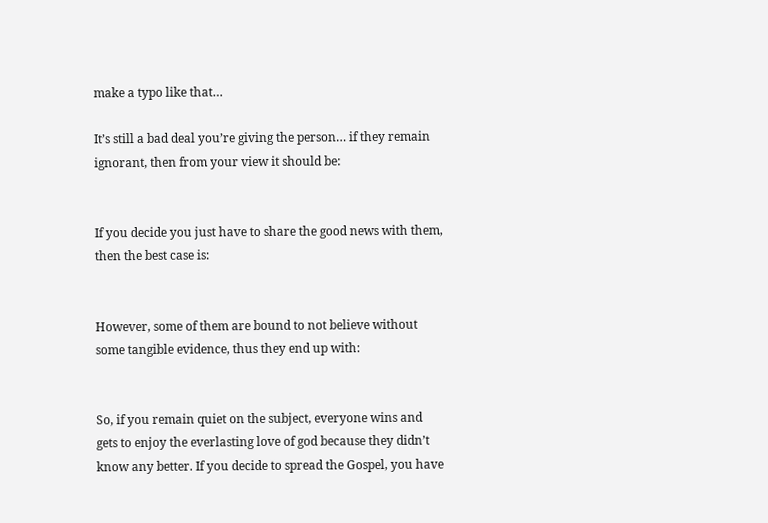make a typo like that…

It’s still a bad deal you’re giving the person… if they remain ignorant, then from your view it should be:


If you decide you just have to share the good news with them, then the best case is:


However, some of them are bound to not believe without some tangible evidence, thus they end up with:


So, if you remain quiet on the subject, everyone wins and gets to enjoy the everlasting love of god because they didn’t know any better. If you decide to spread the Gospel, you have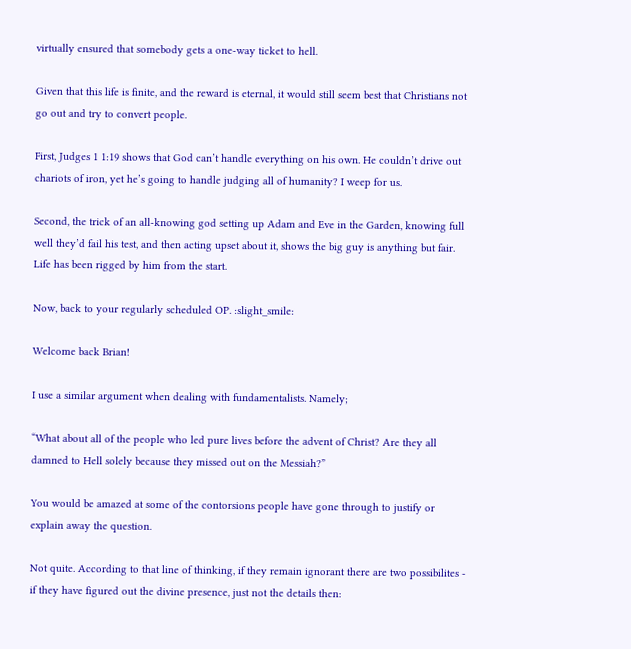virtually ensured that somebody gets a one-way ticket to hell.

Given that this life is finite, and the reward is eternal, it would still seem best that Christians not go out and try to convert people.

First, Judges 1 1:19 shows that God can’t handle everything on his own. He couldn’t drive out chariots of iron, yet he’s going to handle judging all of humanity? I weep for us.

Second, the trick of an all-knowing god setting up Adam and Eve in the Garden, knowing full well they’d fail his test, and then acting upset about it, shows the big guy is anything but fair. Life has been rigged by him from the start.

Now, back to your regularly scheduled OP. :slight_smile:

Welcome back Brian!

I use a similar argument when dealing with fundamentalists. Namely;

“What about all of the people who led pure lives before the advent of Christ? Are they all damned to Hell solely because they missed out on the Messiah?”

You would be amazed at some of the contorsions people have gone through to justify or explain away the question.

Not quite. According to that line of thinking, if they remain ignorant there are two possibilites -
if they have figured out the divine presence, just not the details then: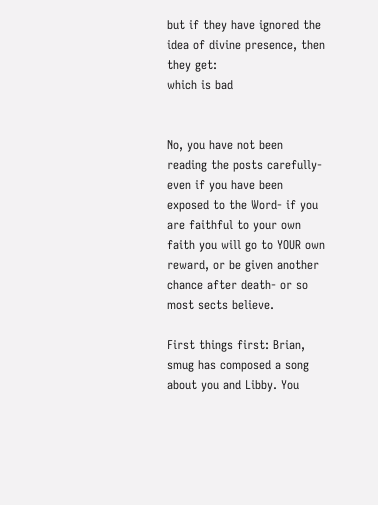but if they have ignored the idea of divine presence, then they get:
which is bad


No, you have not been reading the posts carefully- even if you have been exposed to the Word- if you are faithful to your own faith you will go to YOUR own reward, or be given another chance after death- or so most sects believe.

First things first: Brian, smug has composed a song about you and Libby. You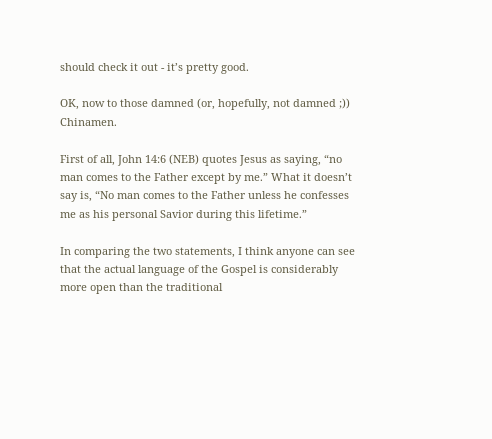should check it out - it’s pretty good.

OK, now to those damned (or, hopefully, not damned ;)) Chinamen.

First of all, John 14:6 (NEB) quotes Jesus as saying, “no man comes to the Father except by me.” What it doesn’t say is, “No man comes to the Father unless he confesses me as his personal Savior during this lifetime.”

In comparing the two statements, I think anyone can see that the actual language of the Gospel is considerably more open than the traditional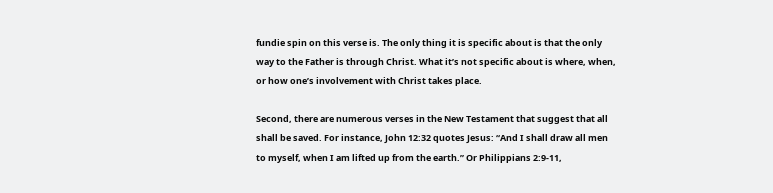fundie spin on this verse is. The only thing it is specific about is that the only way to the Father is through Christ. What it’s not specific about is where, when, or how one’s involvement with Christ takes place.

Second, there are numerous verses in the New Testament that suggest that all shall be saved. For instance, John 12:32 quotes Jesus: “And I shall draw all men to myself, when I am lifted up from the earth.” Or Philippians 2:9-11,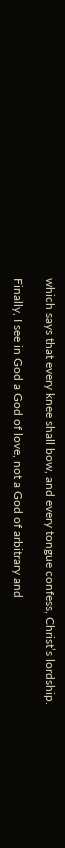which says that every knee shall bow, and every tongue confess, Christ’s lordship.

Finally, I see in God a God of love, not a God of arbitrary and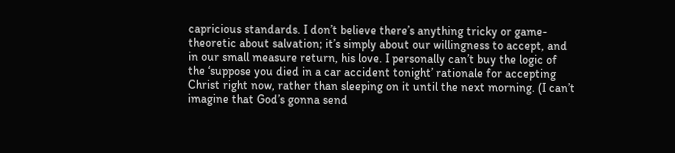capricious standards. I don’t believe there’s anything tricky or game-theoretic about salvation; it’s simply about our willingness to accept, and in our small measure return, his love. I personally can’t buy the logic of the ‘suppose you died in a car accident tonight’ rationale for accepting Christ right now, rather than sleeping on it until the next morning. (I can’t imagine that God’s gonna send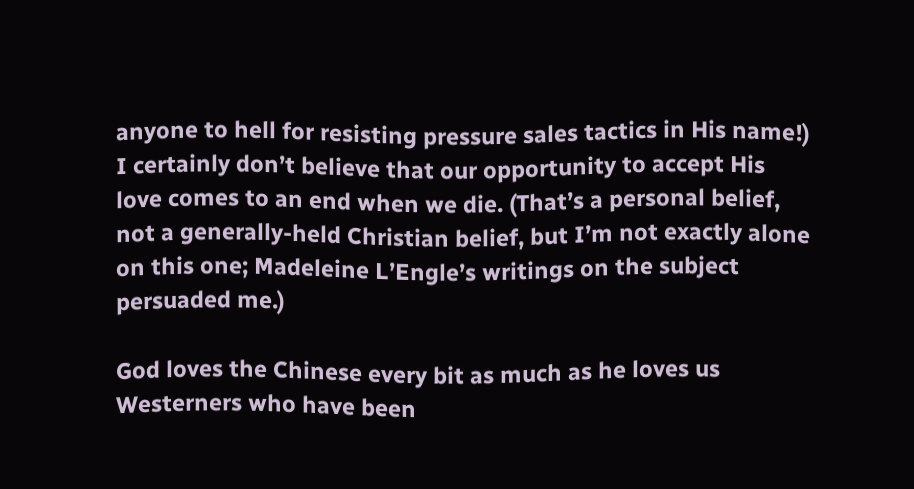anyone to hell for resisting pressure sales tactics in His name!) I certainly don’t believe that our opportunity to accept His love comes to an end when we die. (That’s a personal belief, not a generally-held Christian belief, but I’m not exactly alone on this one; Madeleine L’Engle’s writings on the subject persuaded me.)

God loves the Chinese every bit as much as he loves us Westerners who have been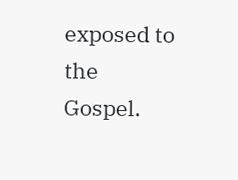exposed to the Gospel.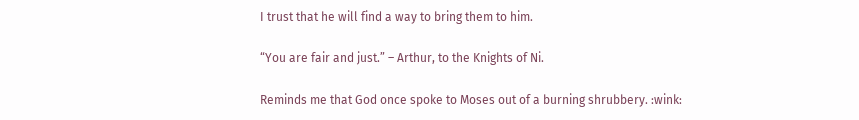I trust that he will find a way to bring them to him.

“You are fair and just.” – Arthur, to the Knights of Ni.

Reminds me that God once spoke to Moses out of a burning shrubbery. :wink: